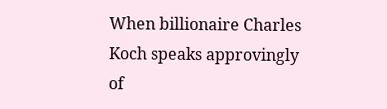When billionaire Charles Koch speaks approvingly of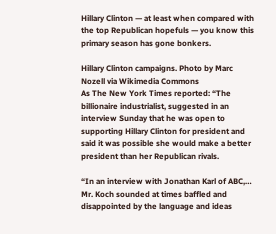Hillary Clinton — at least when compared with the top Republican hopefuls — you know this primary season has gone bonkers.

Hillary Clinton campaigns. Photo by Marc Nozell via Wikimedia Commons
As The New York Times reported: “The billionaire industrialist, suggested in an interview Sunday that he was open to supporting Hillary Clinton for president and said it was possible she would make a better president than her Republican rivals.

“In an interview with Jonathan Karl of ABC,… Mr. Koch sounded at times baffled and disappointed by the language and ideas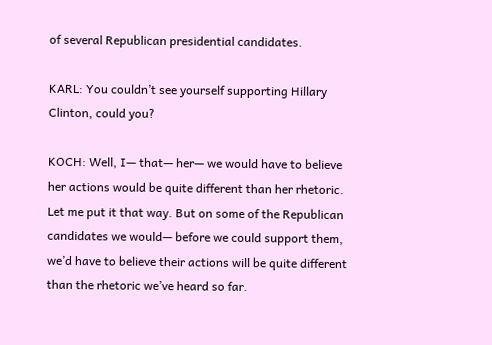of several Republican presidential candidates.

KARL: You couldn’t see yourself supporting Hillary Clinton, could you?

KOCH: Well, I— that— her— we would have to believe her actions would be quite different than her rhetoric. Let me put it that way. But on some of the Republican candidates we would— before we could support them, we’d have to believe their actions will be quite different than the rhetoric we’ve heard so far.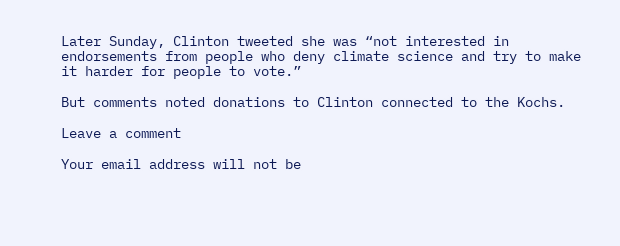Later Sunday, Clinton tweeted she was “not interested in endorsements from people who deny climate science and try to make it harder for people to vote.”

But comments noted donations to Clinton connected to the Kochs.

Leave a comment

Your email address will not be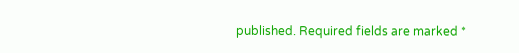published. Required fields are marked *